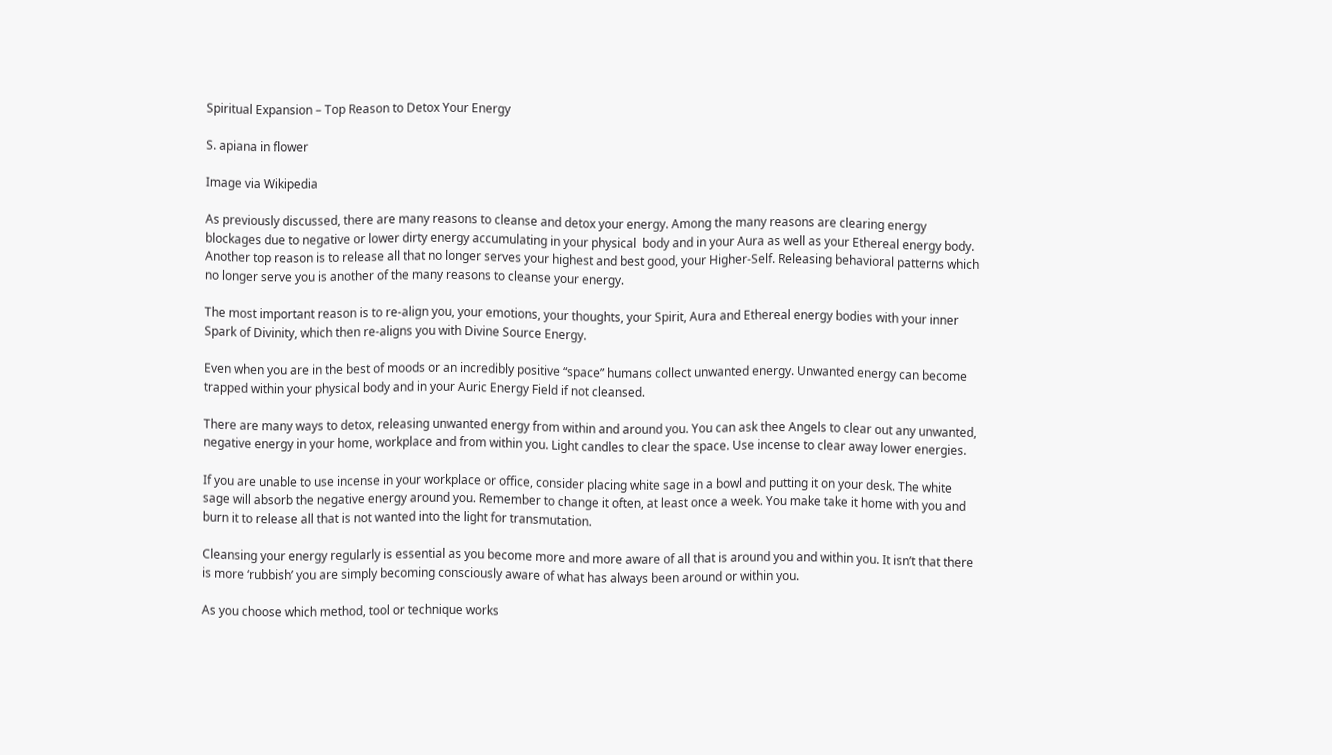Spiritual Expansion – Top Reason to Detox Your Energy

S. apiana in flower

Image via Wikipedia

As previously discussed, there are many reasons to cleanse and detox your energy. Among the many reasons are clearing energy blockages due to negative or lower dirty energy accumulating in your physical  body and in your Aura as well as your Ethereal energy body. Another top reason is to release all that no longer serves your highest and best good, your Higher-Self. Releasing behavioral patterns which no longer serve you is another of the many reasons to cleanse your energy.

The most important reason is to re-align you, your emotions, your thoughts, your Spirit, Aura and Ethereal energy bodies with your inner Spark of Divinity, which then re-aligns you with Divine Source Energy.

Even when you are in the best of moods or an incredibly positive “space” humans collect unwanted energy. Unwanted energy can become trapped within your physical body and in your Auric Energy Field if not cleansed.

There are many ways to detox, releasing unwanted energy from within and around you. You can ask thee Angels to clear out any unwanted, negative energy in your home, workplace and from within you. Light candles to clear the space. Use incense to clear away lower energies.

If you are unable to use incense in your workplace or office, consider placing white sage in a bowl and putting it on your desk. The white sage will absorb the negative energy around you. Remember to change it often, at least once a week. You make take it home with you and burn it to release all that is not wanted into the light for transmutation.

Cleansing your energy regularly is essential as you become more and more aware of all that is around you and within you. It isn’t that there is more ‘rubbish’ you are simply becoming consciously aware of what has always been around or within you.

As you choose which method, tool or technique works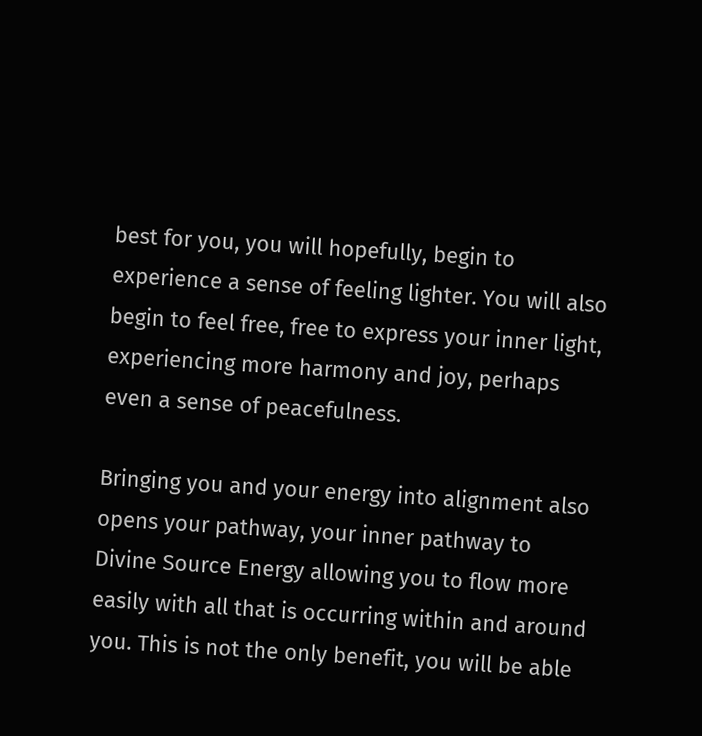best for you, you will hopefully, begin to experience a sense of feeling lighter. You will also begin to feel free, free to express your inner light,
experiencing more harmony and joy, perhaps even a sense of peacefulness.

Bringing you and your energy into alignment also opens your pathway, your inner pathway to Divine Source Energy allowing you to flow more easily with all that is occurring within and around you. This is not the only benefit, you will be able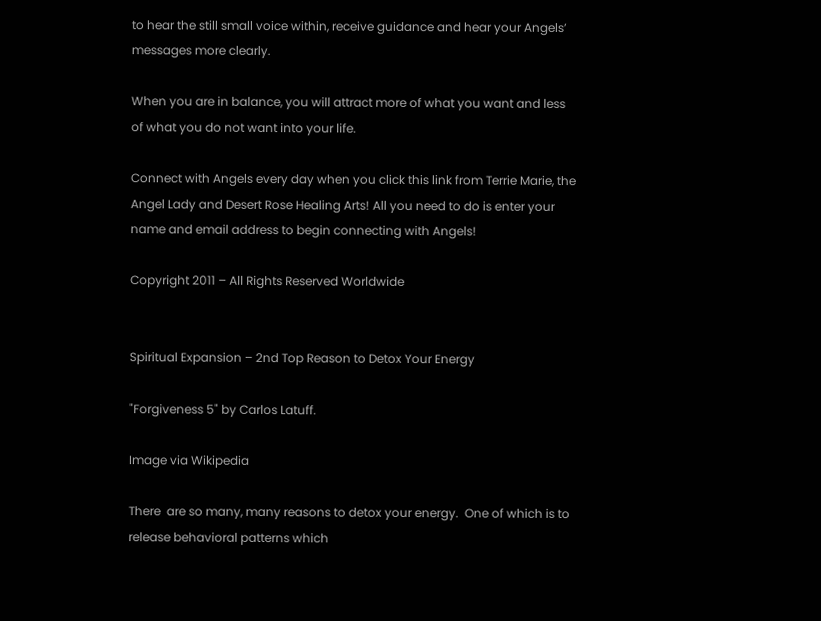to hear the still small voice within, receive guidance and hear your Angels’ messages more clearly.

When you are in balance, you will attract more of what you want and less of what you do not want into your life.

Connect with Angels every day when you click this link from Terrie Marie, the Angel Lady and Desert Rose Healing Arts! All you need to do is enter your name and email address to begin connecting with Angels!

Copyright 2011 – All Rights Reserved Worldwide


Spiritual Expansion – 2nd Top Reason to Detox Your Energy

"Forgiveness 5" by Carlos Latuff.

Image via Wikipedia

There  are so many, many reasons to detox your energy.  One of which is to release behavioral patterns which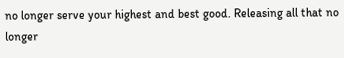no longer serve your highest and best good. Releasing all that no longer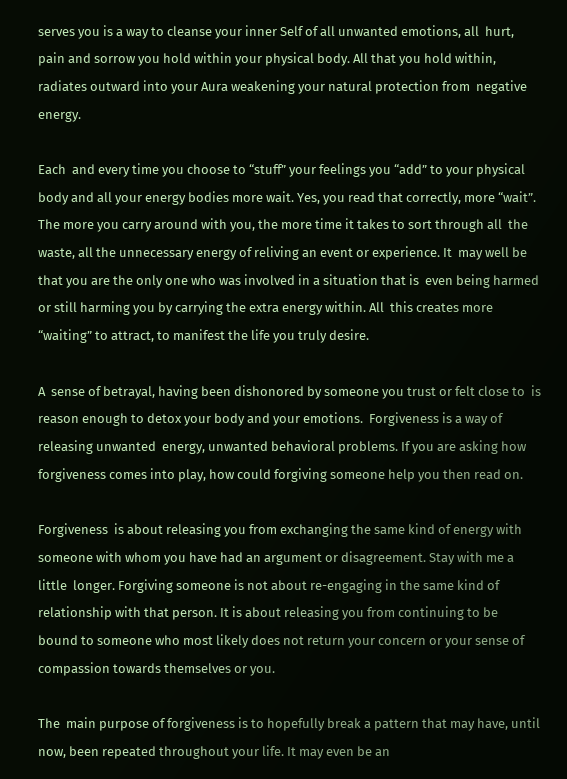serves you is a way to cleanse your inner Self of all unwanted emotions, all  hurt, pain and sorrow you hold within your physical body. All that you hold within, radiates outward into your Aura weakening your natural protection from  negative energy.

Each  and every time you choose to “stuff” your feelings you “add” to your physical body and all your energy bodies more wait. Yes, you read that correctly, more “wait”.  The more you carry around with you, the more time it takes to sort through all  the waste, all the unnecessary energy of reliving an event or experience. It  may well be that you are the only one who was involved in a situation that is  even being harmed or still harming you by carrying the extra energy within. All  this creates more “waiting” to attract, to manifest the life you truly desire.

A  sense of betrayal, having been dishonored by someone you trust or felt close to  is reason enough to detox your body and your emotions.  Forgiveness is a way of releasing unwanted  energy, unwanted behavioral problems. If you are asking how forgiveness comes into play, how could forgiving someone help you then read on.

Forgiveness  is about releasing you from exchanging the same kind of energy with someone with whom you have had an argument or disagreement. Stay with me a little  longer. Forgiving someone is not about re-engaging in the same kind of relationship with that person. It is about releasing you from continuing to be  bound to someone who most likely does not return your concern or your sense of compassion towards themselves or you.

The  main purpose of forgiveness is to hopefully break a pattern that may have, until now, been repeated throughout your life. It may even be an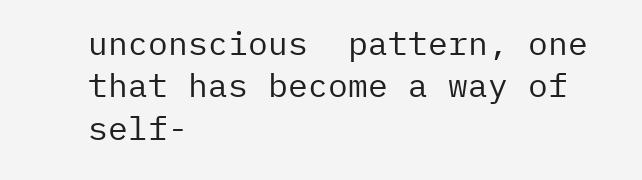unconscious  pattern, one that has become a way of self-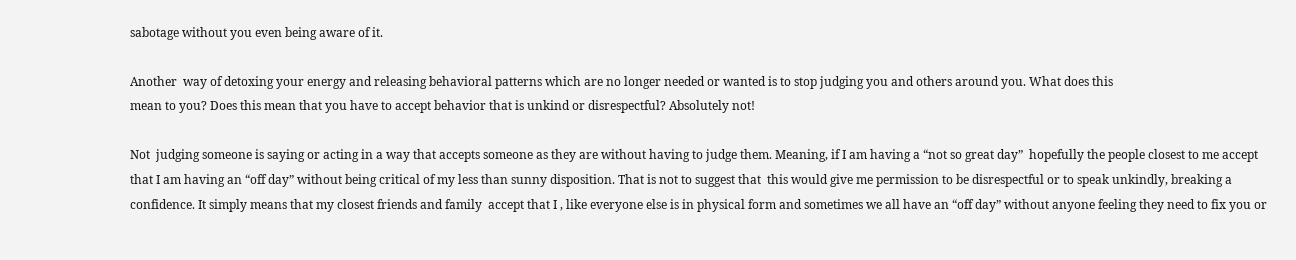sabotage without you even being aware of it.

Another  way of detoxing your energy and releasing behavioral patterns which are no longer needed or wanted is to stop judging you and others around you. What does this
mean to you? Does this mean that you have to accept behavior that is unkind or disrespectful? Absolutely not!

Not  judging someone is saying or acting in a way that accepts someone as they are without having to judge them. Meaning, if I am having a “not so great day”  hopefully the people closest to me accept that I am having an “off day” without being critical of my less than sunny disposition. That is not to suggest that  this would give me permission to be disrespectful or to speak unkindly, breaking a confidence. It simply means that my closest friends and family  accept that I , like everyone else is in physical form and sometimes we all have an “off day” without anyone feeling they need to fix you or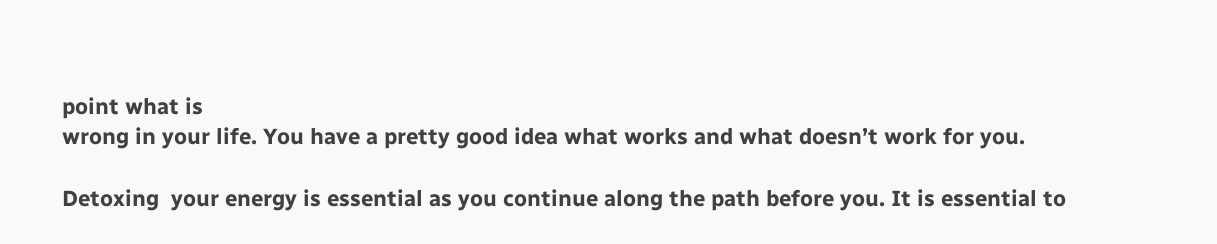point what is
wrong in your life. You have a pretty good idea what works and what doesn’t work for you.

Detoxing  your energy is essential as you continue along the path before you. It is essential to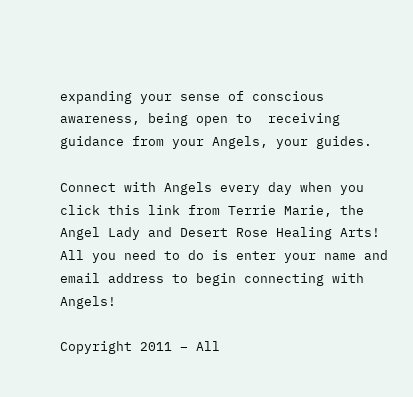expanding your sense of conscious awareness, being open to  receiving guidance from your Angels, your guides.

Connect with Angels every day when you click this link from Terrie Marie, the Angel Lady and Desert Rose Healing Arts! All you need to do is enter your name and email address to begin connecting with Angels!

Copyright 2011 – All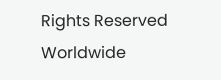Rights Reserved Worldwide